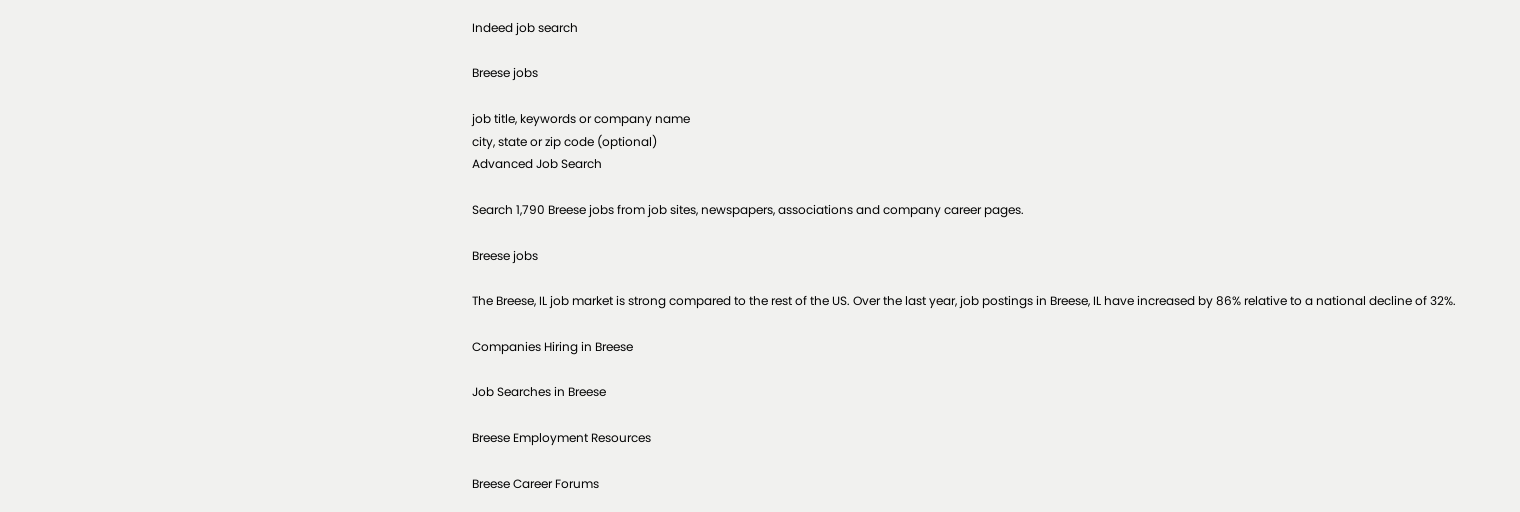Indeed job search

Breese jobs

job title, keywords or company name
city, state or zip code (optional)
Advanced Job Search

Search 1,790 Breese jobs from job sites, newspapers, associations and company career pages.

Breese jobs

The Breese, IL job market is strong compared to the rest of the US. Over the last year, job postings in Breese, IL have increased by 86% relative to a national decline of 32%.

Companies Hiring in Breese

Job Searches in Breese

Breese Employment Resources

Breese Career Forums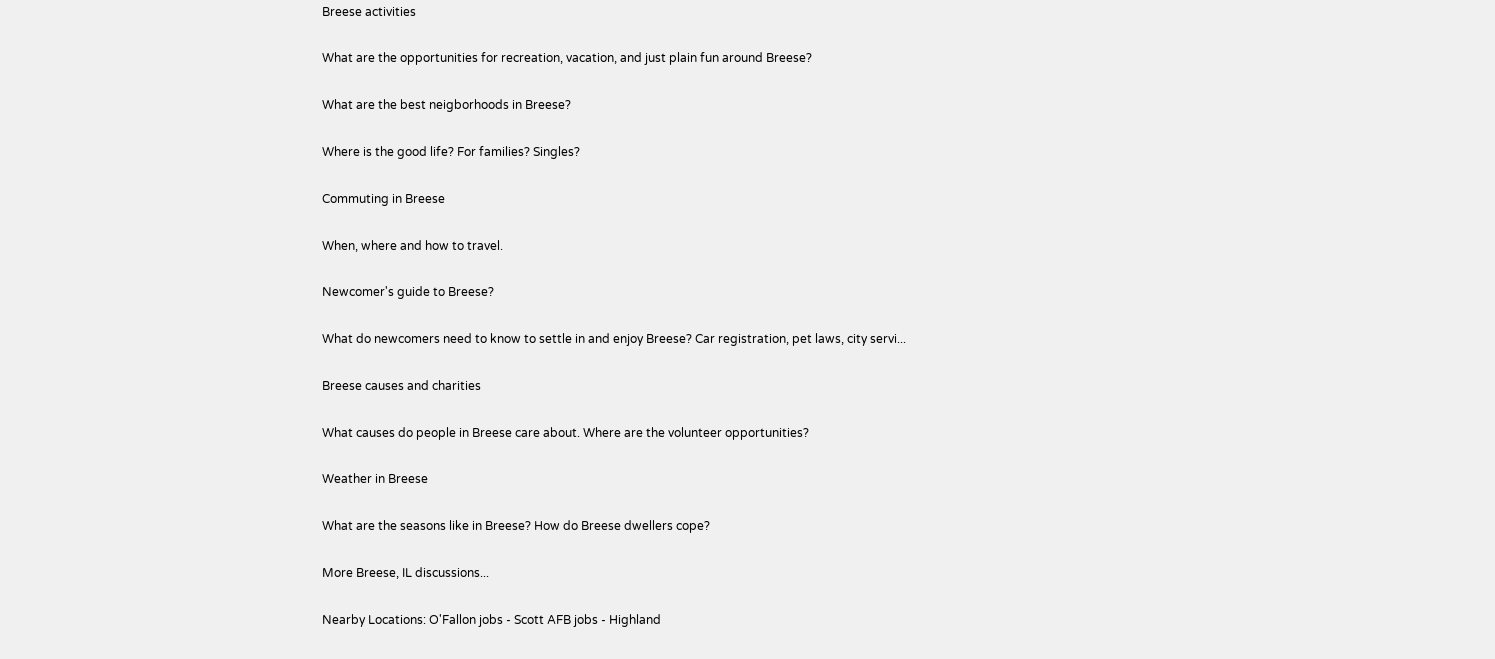Breese activities

What are the opportunities for recreation, vacation, and just plain fun around Breese?

What are the best neigborhoods in Breese?

Where is the good life? For families? Singles?

Commuting in Breese

When, where and how to travel.

Newcomer's guide to Breese?

What do newcomers need to know to settle in and enjoy Breese? Car registration, pet laws, city servi...

Breese causes and charities

What causes do people in Breese care about. Where are the volunteer opportunities?

Weather in Breese

What are the seasons like in Breese? How do Breese dwellers cope?

More Breese, IL discussions...

Nearby Locations: O'Fallon jobs - Scott AFB jobs - Highland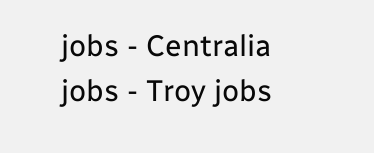jobs - Centralia jobs - Troy jobs